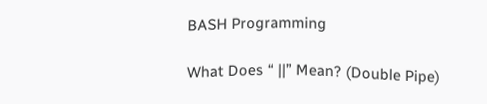BASH Programming

What Does “ ||” Mean? (Double Pipe)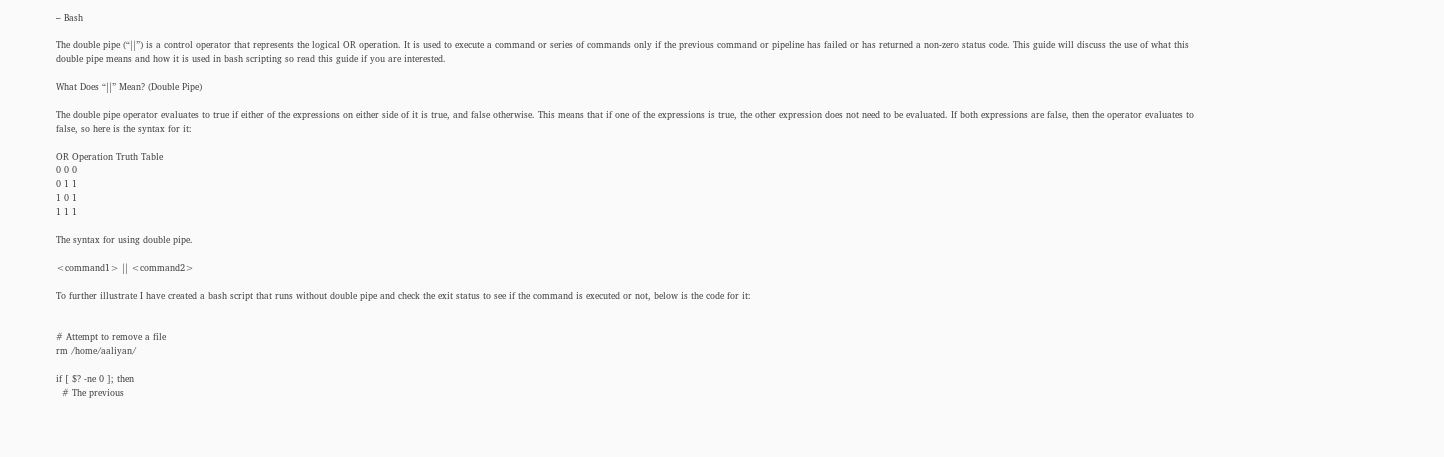– Bash

The double pipe (“||”) is a control operator that represents the logical OR operation. It is used to execute a command or series of commands only if the previous command or pipeline has failed or has returned a non-zero status code. This guide will discuss the use of what this double pipe means and how it is used in bash scripting so read this guide if you are interested.

What Does “||” Mean? (Double Pipe)

The double pipe operator evaluates to true if either of the expressions on either side of it is true, and false otherwise. This means that if one of the expressions is true, the other expression does not need to be evaluated. If both expressions are false, then the operator evaluates to false, so here is the syntax for it:

OR Operation Truth Table
0 0 0
0 1 1
1 0 1
1 1 1

The syntax for using double pipe.

<command1> || <command2>

To further illustrate I have created a bash script that runs without double pipe and check the exit status to see if the command is executed or not, below is the code for it:


# Attempt to remove a file
rm /home/aaliyan/

if [ $? -ne 0 ]; then
  # The previous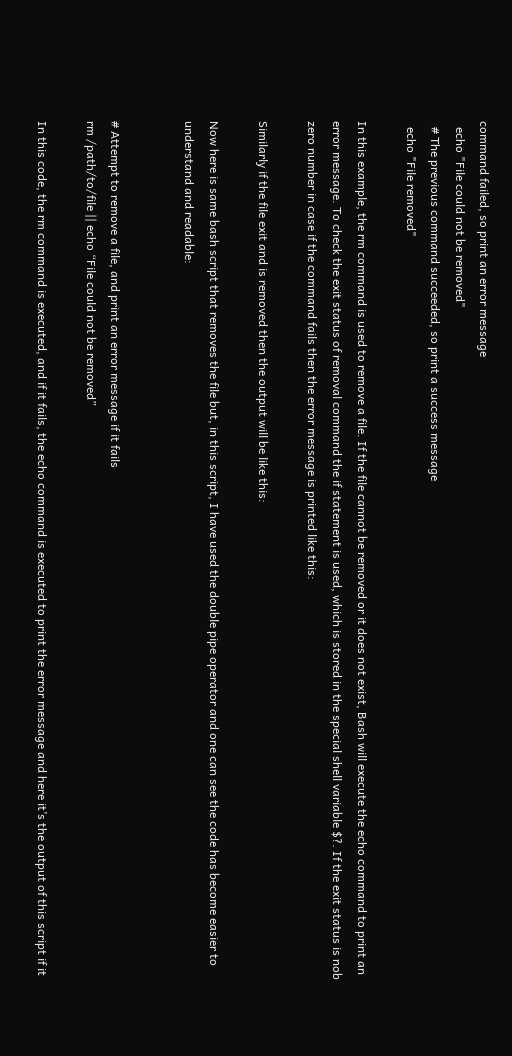command failed, so print an error message
  echo "File could not be removed"
  # The previous command succeeded, so print a success message
  echo "File removed"

In this example, the rm command is used to remove a file. If the file cannot be removed or it does not exist, Bash will execute the echo command to print an error message. To check the exit status of removal command the if statement is used, which is stored in the special shell variable $?. If the exit status is nob zero number in case if the command fails then the error message is printed like this:

Similarly if the file exit and is removed then the output will be like this:

Now here is same bash script that removes the file but, in this script, I have used the double pipe operator and one can see the code has become easier to understand and readable:


# Attempt to remove a file, and print an error message if it fails
rm /path/to/file || echo “File could not be removed”

In this code, the rm command is executed, and if it fails, the echo command is executed to print the error message and here it’s the output of this script if it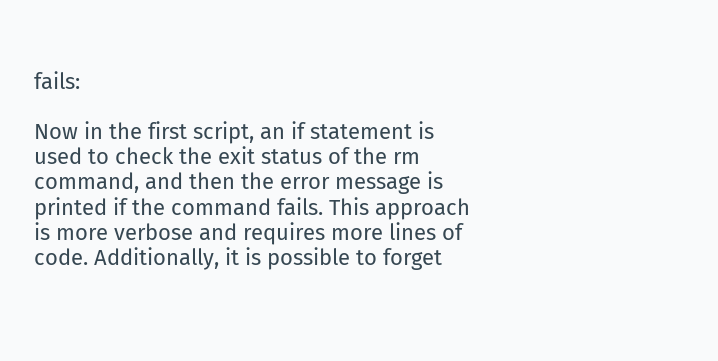fails:

Now in the first script, an if statement is used to check the exit status of the rm command, and then the error message is printed if the command fails. This approach is more verbose and requires more lines of code. Additionally, it is possible to forget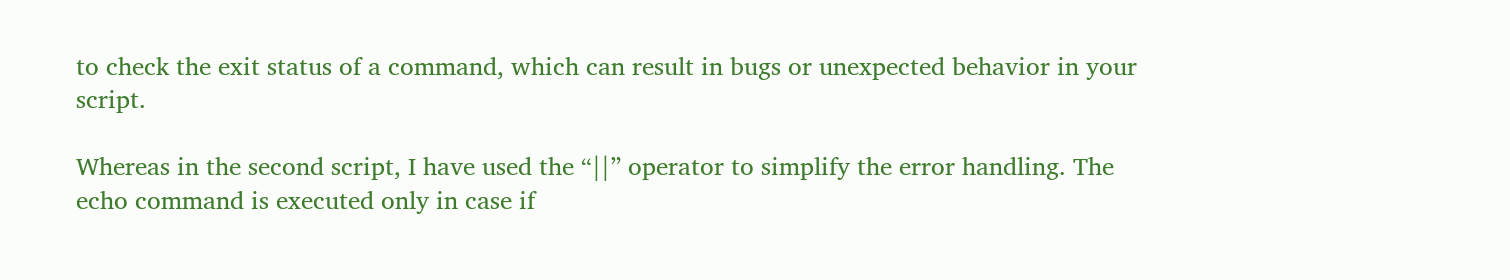to check the exit status of a command, which can result in bugs or unexpected behavior in your script.

Whereas in the second script, I have used the “||” operator to simplify the error handling. The echo command is executed only in case if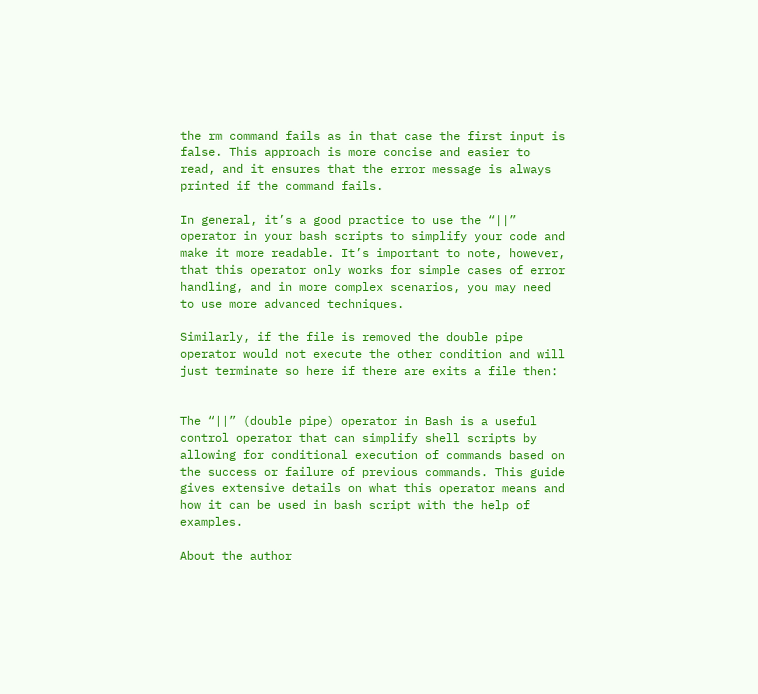the rm command fails as in that case the first input is false. This approach is more concise and easier to read, and it ensures that the error message is always printed if the command fails.

In general, it’s a good practice to use the “||” operator in your bash scripts to simplify your code and make it more readable. It’s important to note, however, that this operator only works for simple cases of error handling, and in more complex scenarios, you may need to use more advanced techniques.

Similarly, if the file is removed the double pipe operator would not execute the other condition and will just terminate so here if there are exits a file then:


The “||” (double pipe) operator in Bash is a useful control operator that can simplify shell scripts by allowing for conditional execution of commands based on the success or failure of previous commands. This guide gives extensive details on what this operator means and how it can be used in bash script with the help of examples.

About the author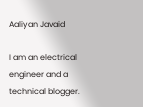Aaliyan Javaid

I am an electrical engineer and a technical blogger.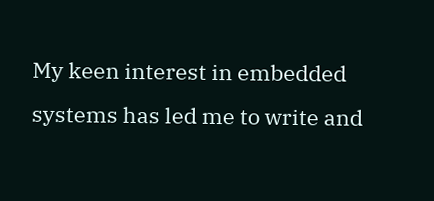My keen interest in embedded systems has led me to write and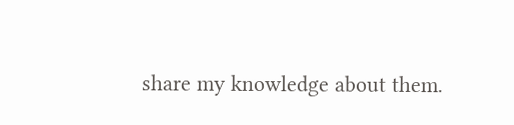share my knowledge about them.